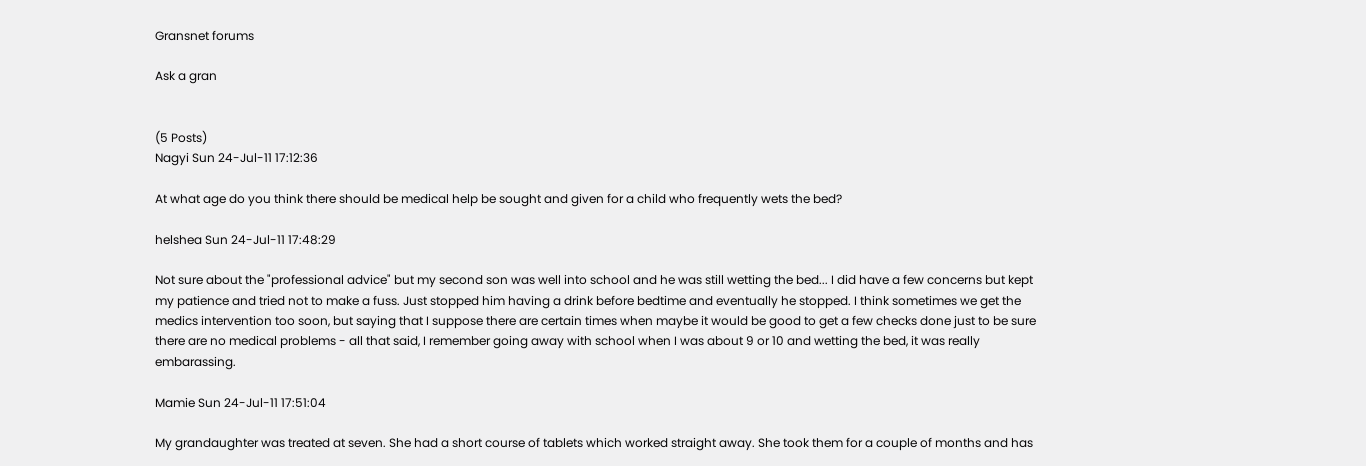Gransnet forums

Ask a gran


(5 Posts)
Nagyi Sun 24-Jul-11 17:12:36

At what age do you think there should be medical help be sought and given for a child who frequently wets the bed?

helshea Sun 24-Jul-11 17:48:29

Not sure about the "professional advice" but my second son was well into school and he was still wetting the bed... I did have a few concerns but kept my patience and tried not to make a fuss. Just stopped him having a drink before bedtime and eventually he stopped. I think sometimes we get the medics intervention too soon, but saying that I suppose there are certain times when maybe it would be good to get a few checks done just to be sure there are no medical problems - all that said, I remember going away with school when I was about 9 or 10 and wetting the bed, it was really embarassing.

Mamie Sun 24-Jul-11 17:51:04

My grandaughter was treated at seven. She had a short course of tablets which worked straight away. She took them for a couple of months and has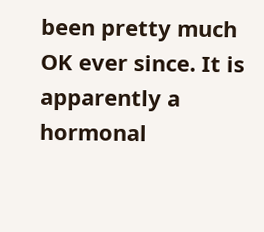been pretty much OK ever since. It is apparently a hormonal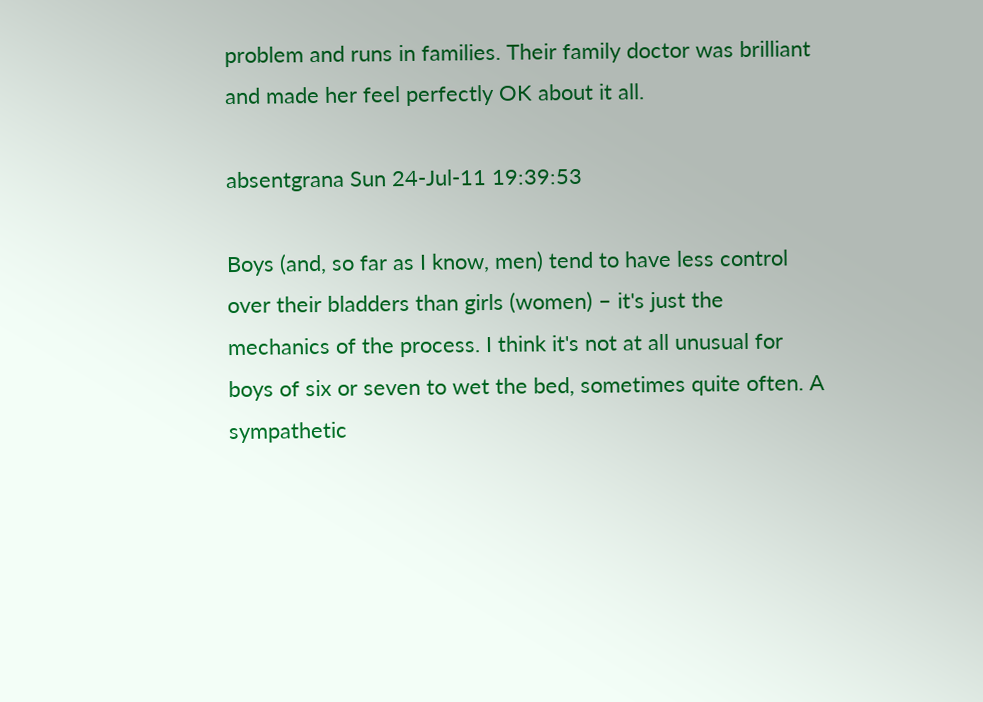problem and runs in families. Their family doctor was brilliant and made her feel perfectly OK about it all.

absentgrana Sun 24-Jul-11 19:39:53

Boys (and, so far as I know, men) tend to have less control over their bladders than girls (women) – it's just the mechanics of the process. I think it's not at all unusual for boys of six or seven to wet the bed, sometimes quite often. A sympathetic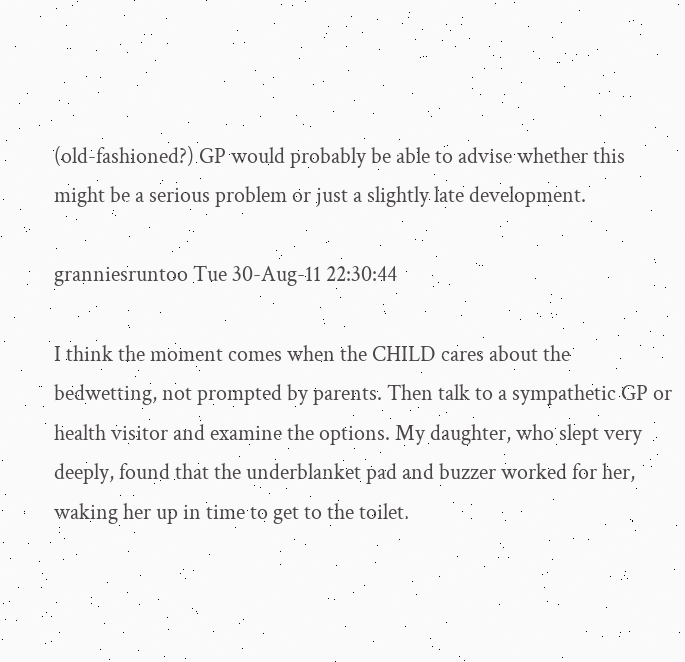(old-fashioned?) GP would probably be able to advise whether this might be a serious problem or just a slightly late development.

granniesruntoo Tue 30-Aug-11 22:30:44

I think the moment comes when the CHILD cares about the bedwetting, not prompted by parents. Then talk to a sympathetic GP or health visitor and examine the options. My daughter, who slept very deeply, found that the underblanket pad and buzzer worked for her, waking her up in time to get to the toilet.